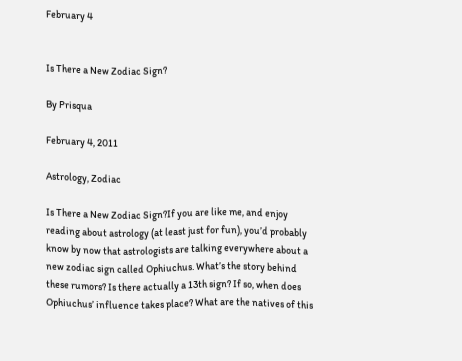February 4


Is There a New Zodiac Sign?

By Prisqua

February 4, 2011

Astrology, Zodiac

Is There a New Zodiac Sign?If you are like me, and enjoy reading about astrology (at least just for fun), you’d probably know by now that astrologists are talking everywhere about a new zodiac sign called Ophiuchus. What’s the story behind these rumors? Is there actually a 13th sign? If so, when does Ophiuchus’ influence takes place? What are the natives of this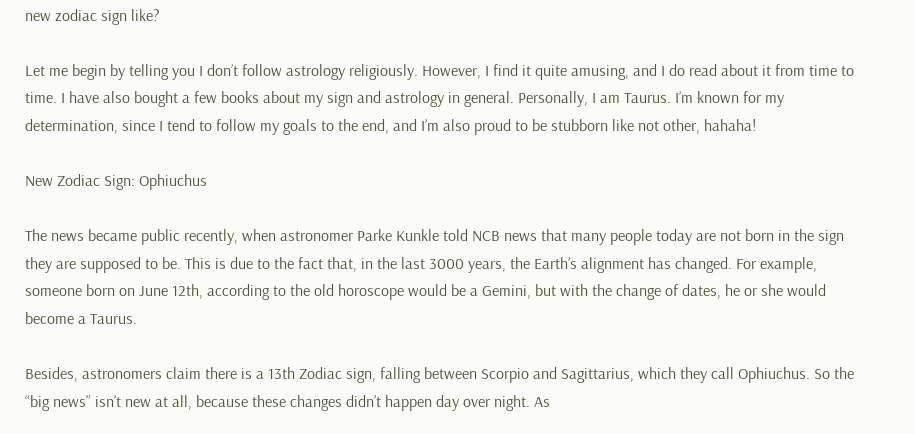new zodiac sign like?

Let me begin by telling you I don’t follow astrology religiously. However, I find it quite amusing, and I do read about it from time to time. I have also bought a few books about my sign and astrology in general. Personally, I am Taurus. I’m known for my determination, since I tend to follow my goals to the end, and I’m also proud to be stubborn like not other, hahaha!

New Zodiac Sign: Ophiuchus

The news became public recently, when astronomer Parke Kunkle told NCB news that many people today are not born in the sign they are supposed to be. This is due to the fact that, in the last 3000 years, the Earth’s alignment has changed. For example, someone born on June 12th, according to the old horoscope would be a Gemini, but with the change of dates, he or she would become a Taurus.

Besides, astronomers claim there is a 13th Zodiac sign, falling between Scorpio and Sagittarius, which they call Ophiuchus. So the “big news” isn’t new at all, because these changes didn’t happen day over night. As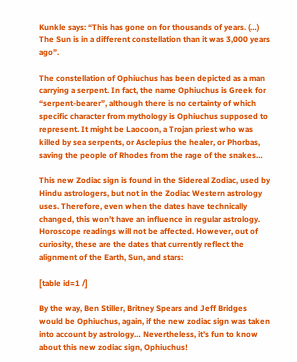Kunkle says: “This has gone on for thousands of years. (…) The Sun is in a different constellation than it was 3,000 years ago”.

The constellation of Ophiuchus has been depicted as a man carrying a serpent. In fact, the name Ophiuchus is Greek for “serpent-bearer”, although there is no certainty of which specific character from mythology is Ophiuchus supposed to represent. It might be Laocoon, a Trojan priest who was killed by sea serpents, or Asclepius the healer, or Phorbas, saving the people of Rhodes from the rage of the snakes…

This new Zodiac sign is found in the Sidereal Zodiac, used by Hindu astrologers, but not in the Zodiac Western astrology uses. Therefore, even when the dates have technically changed, this won’t have an influence in regular astrology. Horoscope readings will not be affected. However, out of curiosity, these are the dates that currently reflect the alignment of the Earth, Sun, and stars:

[table id=1 /]

By the way, Ben Stiller, Britney Spears and Jeff Bridges would be Ophiuchus, again, if the new zodiac sign was taken into account by astrology… Nevertheless, it’s fun to know about this new zodiac sign, Ophiuchus!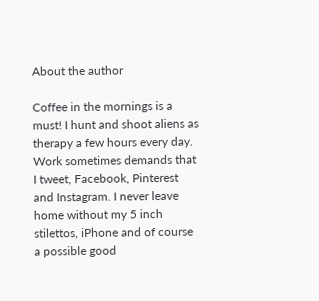About the author

Coffee in the mornings is a must! I hunt and shoot aliens as therapy a few hours every day. Work sometimes demands that I tweet, Facebook, Pinterest and Instagram. I never leave home without my 5 inch stilettos, iPhone and of course a possible good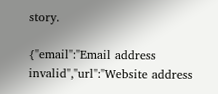story.

{"email":"Email address invalid","url":"Website address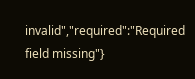invalid","required":"Required field missing"}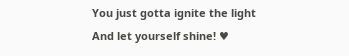You just gotta ignite the light
And let yourself shine! ♥